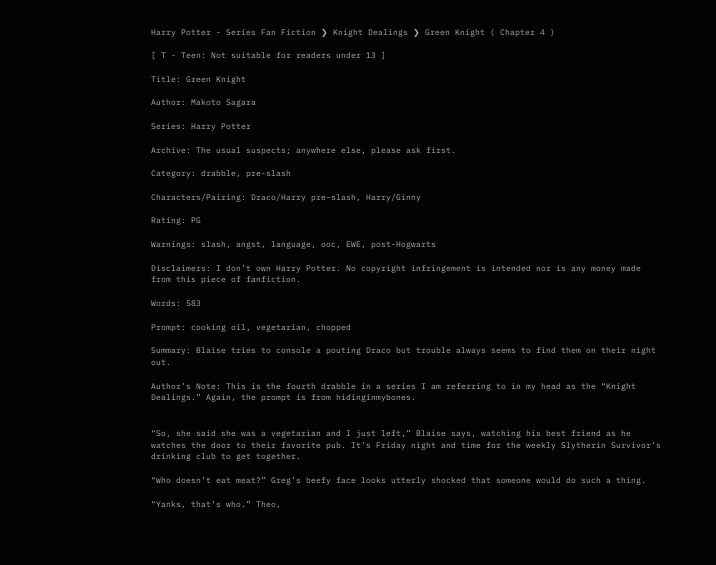Harry Potter - Series Fan Fiction ❯ Knight Dealings ❯ Green Knight ( Chapter 4 )

[ T - Teen: Not suitable for readers under 13 ]

Title: Green Knight

Author: Makoto Sagara

Series: Harry Potter

Archive: The usual suspects; anywhere else, please ask first.

Category: drabble, pre-slash

Characters/Pairing: Draco/Harry pre-slash, Harry/Ginny

Rating: PG

Warnings: slash, angst, language, ooc, EWE, post-Hogwarts

Disclaimers: I don’t own Harry Potter. No copyright infringement is intended nor is any money made from this piece of fanfiction.

Words: 583

Prompt: cooking oil, vegetarian, chopped

Summary: Blaise tries to console a pouting Draco but trouble always seems to find them on their night out.

Author’s Note: This is the fourth drabble in a series I am referring to in my head as the “Knight Dealings.” Again, the prompt is from hidinginmybones.


“So, she said she was a vegetarian and I just left,” Blaise says, watching his best friend as he watches the door to their favorite pub. It’s Friday night and time for the weekly Slytherin Survivor’s drinking club to get together.

“Who doesn’t eat meat?” Greg’s beefy face looks utterly shocked that someone would do such a thing.

“Yanks, that’s who.” Theo,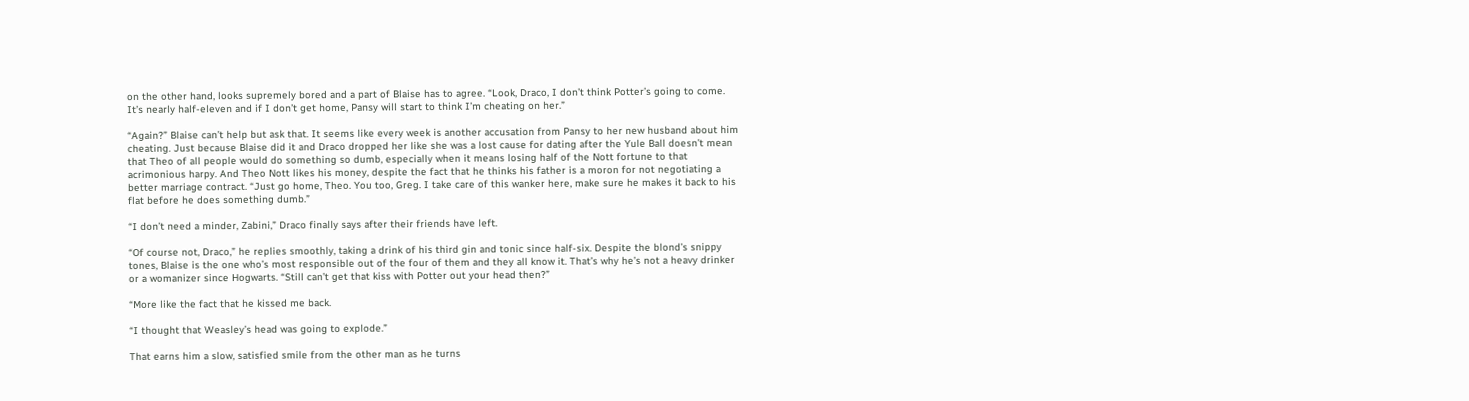on the other hand, looks supremely bored and a part of Blaise has to agree. “Look, Draco, I don’t think Potter’s going to come. It’s nearly half-eleven and if I don’t get home, Pansy will start to think I’m cheating on her.”

“Again?” Blaise can’t help but ask that. It seems like every week is another accusation from Pansy to her new husband about him cheating. Just because Blaise did it and Draco dropped her like she was a lost cause for dating after the Yule Ball doesn’t mean that Theo of all people would do something so dumb, especially when it means losing half of the Nott fortune to that acrimonious harpy. And Theo Nott likes his money, despite the fact that he thinks his father is a moron for not negotiating a better marriage contract. “Just go home, Theo. You too, Greg. I take care of this wanker here, make sure he makes it back to his flat before he does something dumb.”

“I don’t need a minder, Zabini,” Draco finally says after their friends have left.

“Of course not, Draco,” he replies smoothly, taking a drink of his third gin and tonic since half-six. Despite the blond’s snippy tones, Blaise is the one who’s most responsible out of the four of them and they all know it. That’s why he’s not a heavy drinker or a womanizer since Hogwarts. “Still can’t get that kiss with Potter out your head then?”

“More like the fact that he kissed me back.

“I thought that Weasley’s head was going to explode.”

That earns him a slow, satisfied smile from the other man as he turns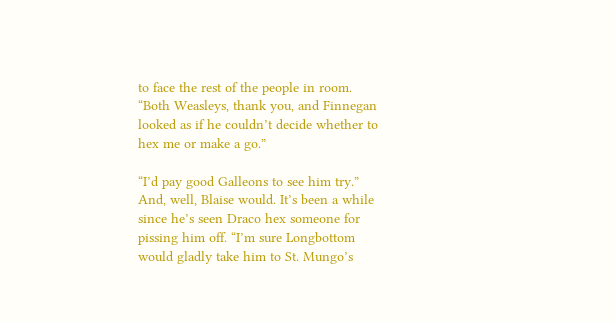to face the rest of the people in room. “Both Weasleys, thank you, and Finnegan looked as if he couldn’t decide whether to hex me or make a go.”

“I’d pay good Galleons to see him try.” And, well, Blaise would. It’s been a while since he’s seen Draco hex someone for pissing him off. “I’m sure Longbottom would gladly take him to St. Mungo’s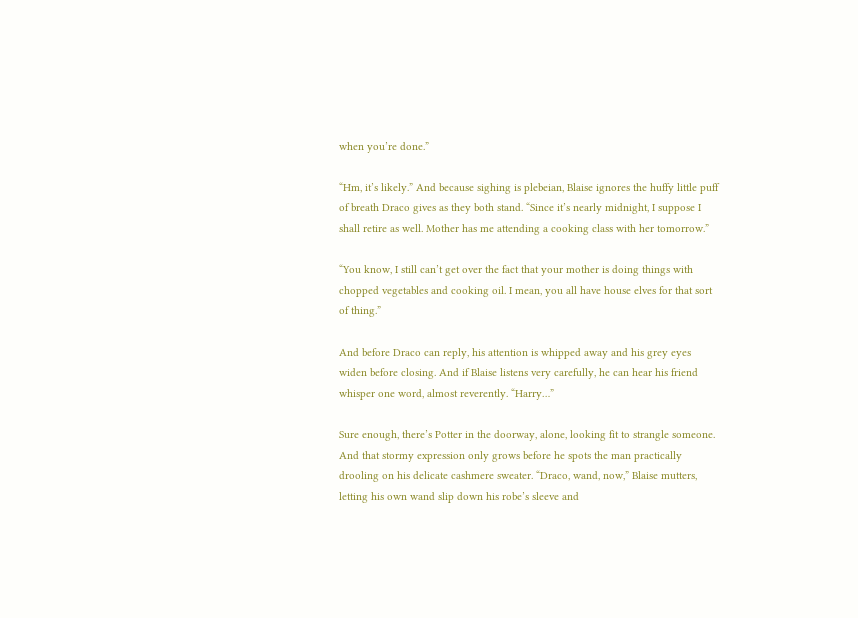when you’re done.”

“Hm, it’s likely.” And because sighing is plebeian, Blaise ignores the huffy little puff of breath Draco gives as they both stand. “Since it’s nearly midnight, I suppose I shall retire as well. Mother has me attending a cooking class with her tomorrow.”

“You know, I still can’t get over the fact that your mother is doing things with chopped vegetables and cooking oil. I mean, you all have house elves for that sort of thing.”

And before Draco can reply, his attention is whipped away and his grey eyes widen before closing. And if Blaise listens very carefully, he can hear his friend whisper one word, almost reverently. “Harry…”

Sure enough, there’s Potter in the doorway, alone, looking fit to strangle someone. And that stormy expression only grows before he spots the man practically drooling on his delicate cashmere sweater. “Draco, wand, now,” Blaise mutters, letting his own wand slip down his robe’s sleeve and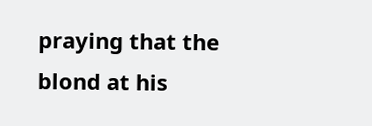praying that the blond at his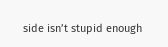side isn’t stupid enough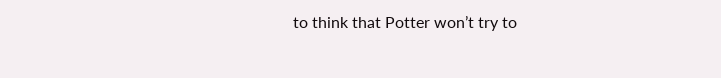to think that Potter won’t try to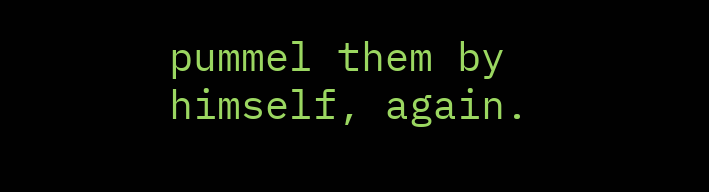pummel them by himself, again.